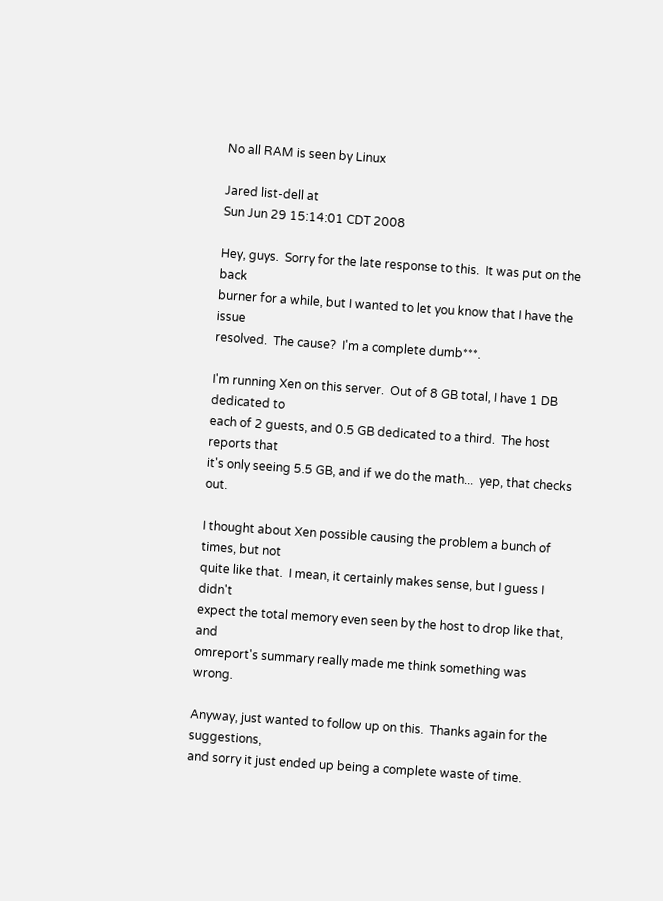No all RAM is seen by Linux

Jared list-dell at
Sun Jun 29 15:14:01 CDT 2008

Hey, guys.  Sorry for the late response to this.  It was put on the back
burner for a while, but I wanted to let you know that I have the issue
resolved.  The cause?  I'm a complete dumb***.

I'm running Xen on this server.  Out of 8 GB total, I have 1 DB dedicated to
each of 2 guests, and 0.5 GB dedicated to a third.  The host reports that
it's only seeing 5.5 GB, and if we do the math...  yep, that checks out.

I thought about Xen possible causing the problem a bunch of times, but not
quite like that.  I mean, it certainly makes sense, but I guess I didn't
expect the total memory even seen by the host to drop like that, and
omreport's summary really made me think something was wrong.

Anyway, just wanted to follow up on this.  Thanks again for the suggestions,
and sorry it just ended up being a complete waste of time.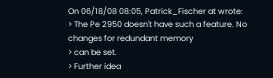On 06/18/08 08:05, Patrick_Fischer at wrote:
> The Pe 2950 doesn't have such a feature. No changes for redundant memory
> can be set.
> Further idea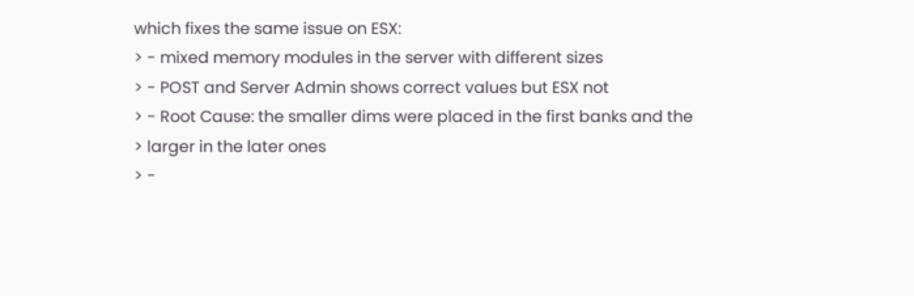which fixes the same issue on ESX:
> - mixed memory modules in the server with different sizes
> - POST and Server Admin shows correct values but ESX not
> - Root Cause: the smaller dims were placed in the first banks and the
> larger in the later ones
> -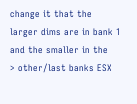change it that the larger dims are in bank 1 and the smaller in the
> other/last banks ESX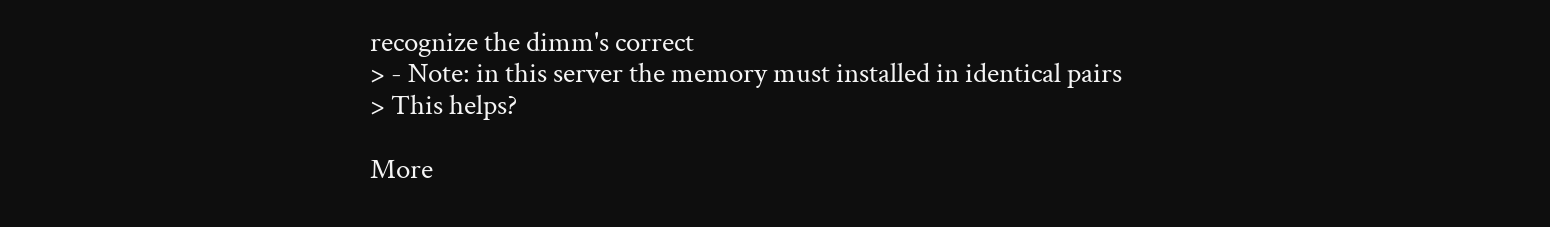recognize the dimm's correct
> - Note: in this server the memory must installed in identical pairs
> This helps?

More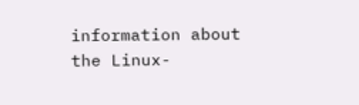information about the Linux-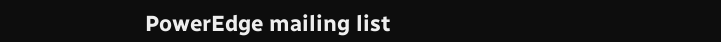PowerEdge mailing list